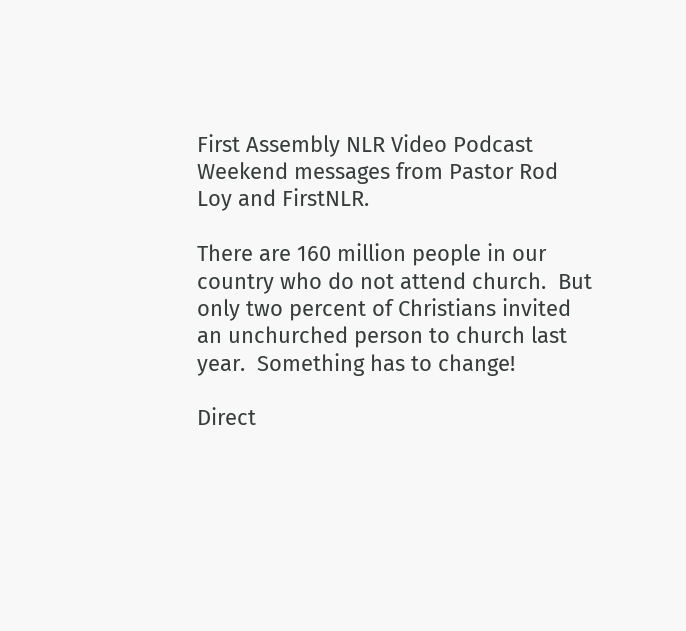First Assembly NLR Video Podcast
Weekend messages from Pastor Rod Loy and FirstNLR.

There are 160 million people in our country who do not attend church.  But only two percent of Christians invited an unchurched person to church last year.  Something has to change!

Direct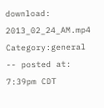download: 2013_02_24_AM.mp4
Category:general -- posted at: 7:39pm CDT